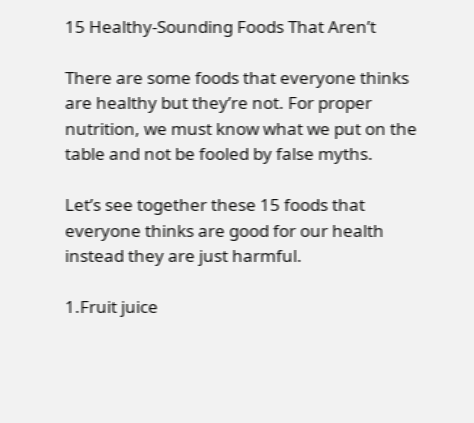15 Healthy-Sounding Foods That Aren’t

There are some foods that everyone thinks are healthy but they’re not. For proper nutrition, we must know what we put on the table and not be fooled by false myths.

Let’s see together these 15 foods that everyone thinks are good for our health instead they are just harmful.

1.Fruit juice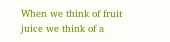When we think of fruit juice we think of a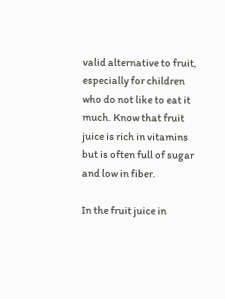valid alternative to fruit, especially for children who do not like to eat it much. Know that fruit juice is rich in vitamins but is often full of sugar and low in fiber.

In the fruit juice in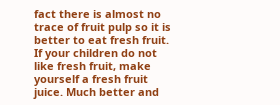fact there is almost no trace of fruit pulp so it is better to eat fresh fruit. If your children do not like fresh fruit, make yourself a fresh fruit juice. Much better and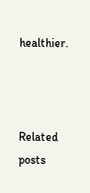healthier.



Related posts